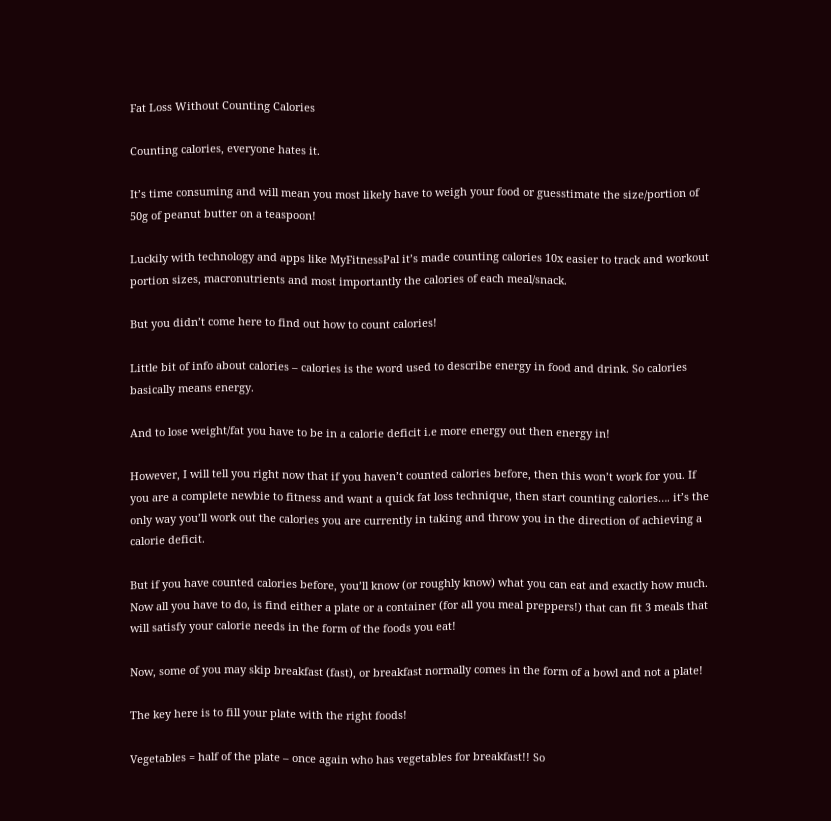Fat Loss Without Counting Calories

Counting calories, everyone hates it.

It’s time consuming and will mean you most likely have to weigh your food or guesstimate the size/portion of 50g of peanut butter on a teaspoon!

Luckily with technology and apps like MyFitnessPal it’s made counting calories 10x easier to track and workout portion sizes, macronutrients and most importantly the calories of each meal/snack.

But you didn’t come here to find out how to count calories!

Little bit of info about calories – calories is the word used to describe energy in food and drink. So calories basically means energy.

And to lose weight/fat you have to be in a calorie deficit i.e more energy out then energy in!

However, I will tell you right now that if you haven’t counted calories before, then this won’t work for you. If you are a complete newbie to fitness and want a quick fat loss technique, then start counting calories…. it’s the only way you’ll work out the calories you are currently in taking and throw you in the direction of achieving a calorie deficit.

But if you have counted calories before, you’ll know (or roughly know) what you can eat and exactly how much. Now all you have to do, is find either a plate or a container (for all you meal preppers!) that can fit 3 meals that will satisfy your calorie needs in the form of the foods you eat!

Now, some of you may skip breakfast (fast), or breakfast normally comes in the form of a bowl and not a plate!

The key here is to fill your plate with the right foods!

Vegetables = half of the plate – once again who has vegetables for breakfast!! So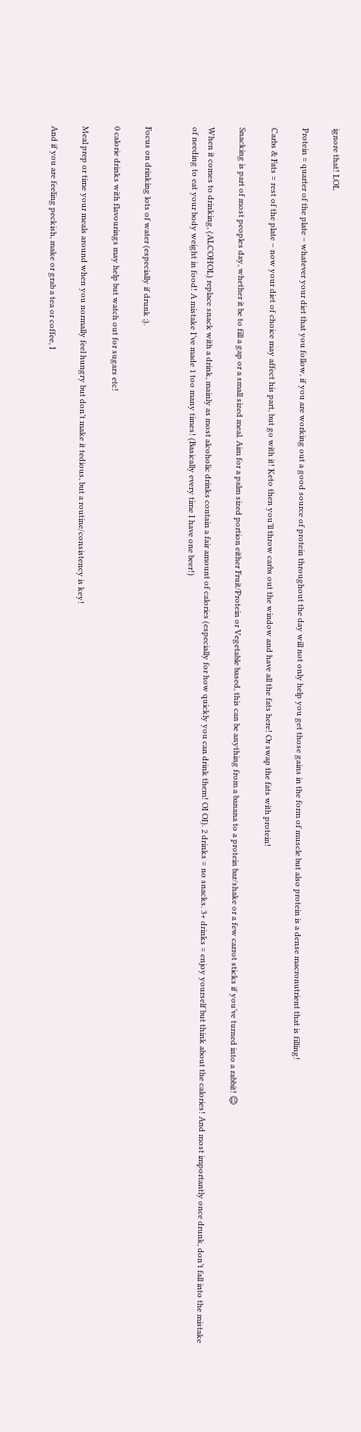ignore that! LOL

Protein = quarter of the plate – whatever your diet that you follow, if you are working out a good source of protein throughout the day will not only help you get those gains in the form of muscle but also protein is a dense macronutrient that is filling!

Carbs & Fats = rest of the plate – now your diet of choice may affect his part, but go with it! Keto then you’ll throw carbs out the window and have all the fats here! Or swap the fats with protein!

Snacking is part of most peoples day, whether it be to fill a gap or a small sized meal. Aim for a palm sized portion either Fruit/Protein or Vegetable based, this can be anything from a banana to a protein bar/shake or a few carrot sticks if you’ve turned into a rabbit! 😉

When it comes to drinking, (ALCOHOL) replace snack with a drink, mainly as most alcoholic drinks contain a fair amount of calories (especially for how quickly you can drink them! OI OI). 2 drinks = no snacks. 3+ drinks = enjoy yourself but think about the calories! And most importantly once drunk, don’t fall into the mistake of needing to eat your body weight in food! A mistake I’ve made 1 too many times! (Basically every time I have one beer!)


Focus on drinking lots of water (especially if drunk ;).

0 calorie drinks with flavourings may help but watch out for sugars etc!

Meal prep or time your meals around when you normally feel hungry but don’t make it tedious, but a routine/consistency is key!

And if you are feeling peckish, make or grab a tea or coffee, I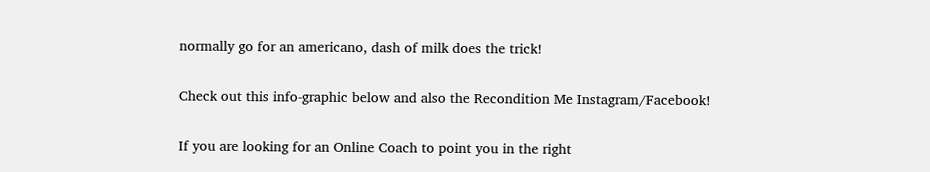normally go for an americano, dash of milk does the trick!

Check out this info-graphic below and also the Recondition Me Instagram/Facebook!

If you are looking for an Online Coach to point you in the right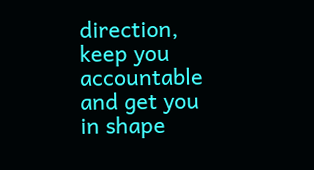direction, keep you accountable and get you in shape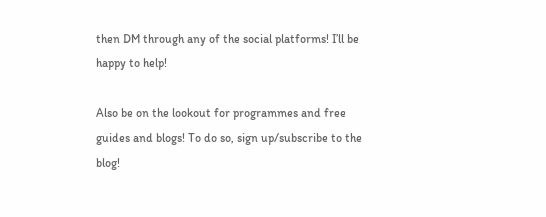then DM through any of the social platforms! I’ll be happy to help!

Also be on the lookout for programmes and free guides and blogs! To do so, sign up/subscribe to the blog!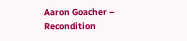Aaron Goacher – Recondition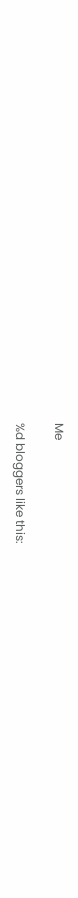Me

%d bloggers like this: